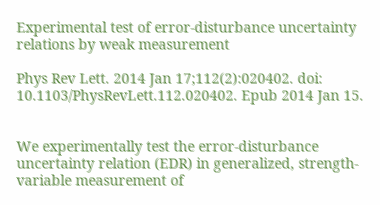Experimental test of error-disturbance uncertainty relations by weak measurement

Phys Rev Lett. 2014 Jan 17;112(2):020402. doi: 10.1103/PhysRevLett.112.020402. Epub 2014 Jan 15.


We experimentally test the error-disturbance uncertainty relation (EDR) in generalized, strength-variable measurement of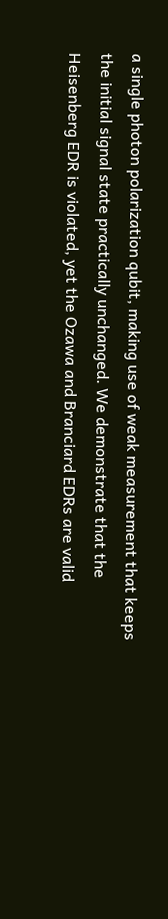a single photon polarization qubit, making use of weak measurement that keeps the initial signal state practically unchanged. We demonstrate that the Heisenberg EDR is violated, yet the Ozawa and Branciard EDRs are valid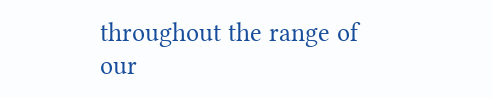throughout the range of our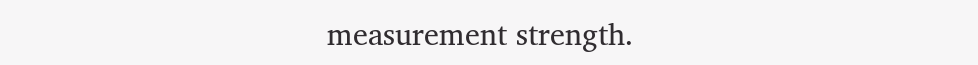measurement strength.